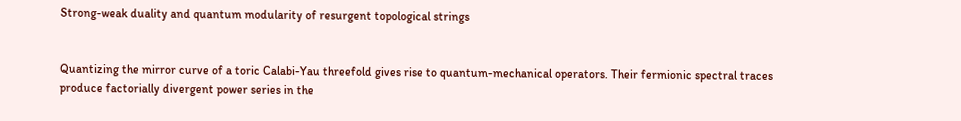Strong-weak duality and quantum modularity of resurgent topological strings


Quantizing the mirror curve of a toric Calabi-Yau threefold gives rise to quantum-mechanical operators. Their fermionic spectral traces produce factorially divergent power series in the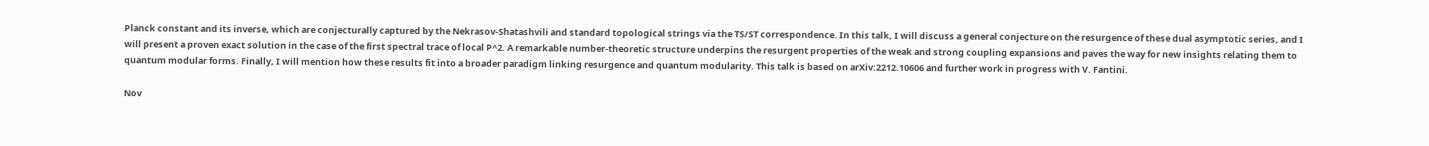Planck constant and its inverse, which are conjecturally captured by the Nekrasov-Shatashvili and standard topological strings via the TS/ST correspondence. In this talk, I will discuss a general conjecture on the resurgence of these dual asymptotic series, and I will present a proven exact solution in the case of the first spectral trace of local P^2. A remarkable number-theoretic structure underpins the resurgent properties of the weak and strong coupling expansions and paves the way for new insights relating them to quantum modular forms. Finally, I will mention how these results fit into a broader paradigm linking resurgence and quantum modularity. This talk is based on arXiv:2212.10606 and further work in progress with V. Fantini.

Nov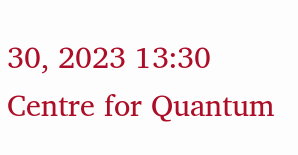30, 2023 13:30
Centre for Quantum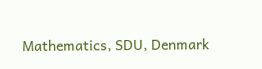Mathematics, SDU, Denmark